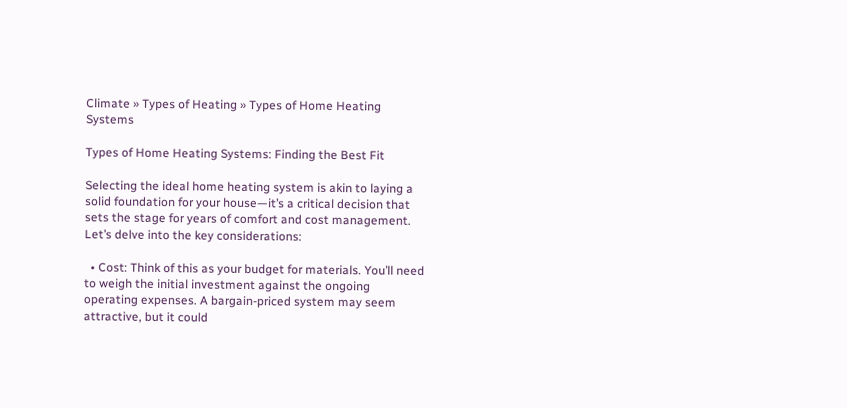Climate » Types of Heating » Types of Home Heating Systems

Types of Home Heating Systems: Finding the Best Fit

Selecting the ideal home heating system is akin to laying a solid foundation for your house—it’s a critical decision that sets the stage for years of comfort and cost management. Let’s delve into the key considerations:

  • Cost: Think of this as your budget for materials. You’ll need to weigh the initial investment against the ongoing operating expenses. A bargain-priced system may seem attractive, but it could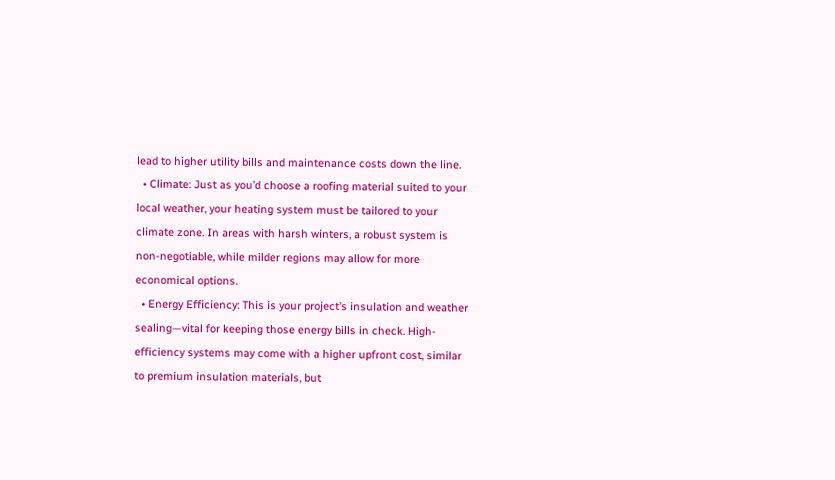lead to higher utility bills and maintenance costs down the line.
  • Climate: Just as you’d choose a roofing material suited to your local weather, your heating system must be tailored to your climate zone. In areas with harsh winters, a robust system is non-negotiable, while milder regions may allow for more economical options.
  • Energy Efficiency: This is your project’s insulation and weather sealing—vital for keeping those energy bills in check. High-efficiency systems may come with a higher upfront cost, similar to premium insulation materials, but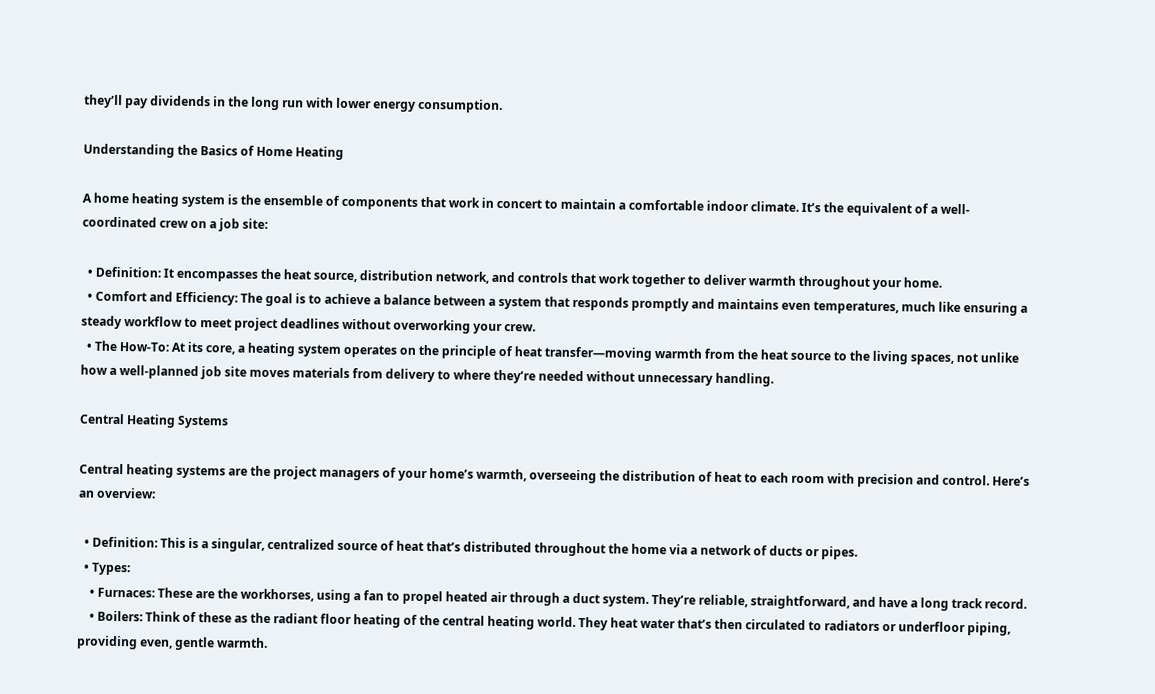they’ll pay dividends in the long run with lower energy consumption.

Understanding the Basics of Home Heating

A home heating system is the ensemble of components that work in concert to maintain a comfortable indoor climate. It’s the equivalent of a well-coordinated crew on a job site:

  • Definition: It encompasses the heat source, distribution network, and controls that work together to deliver warmth throughout your home.
  • Comfort and Efficiency: The goal is to achieve a balance between a system that responds promptly and maintains even temperatures, much like ensuring a steady workflow to meet project deadlines without overworking your crew.
  • The How-To: At its core, a heating system operates on the principle of heat transfer—moving warmth from the heat source to the living spaces, not unlike how a well-planned job site moves materials from delivery to where they’re needed without unnecessary handling.

Central Heating Systems

Central heating systems are the project managers of your home’s warmth, overseeing the distribution of heat to each room with precision and control. Here’s an overview:

  • Definition: This is a singular, centralized source of heat that’s distributed throughout the home via a network of ducts or pipes.
  • Types:
    • Furnaces: These are the workhorses, using a fan to propel heated air through a duct system. They’re reliable, straightforward, and have a long track record.
    • Boilers: Think of these as the radiant floor heating of the central heating world. They heat water that’s then circulated to radiators or underfloor piping, providing even, gentle warmth.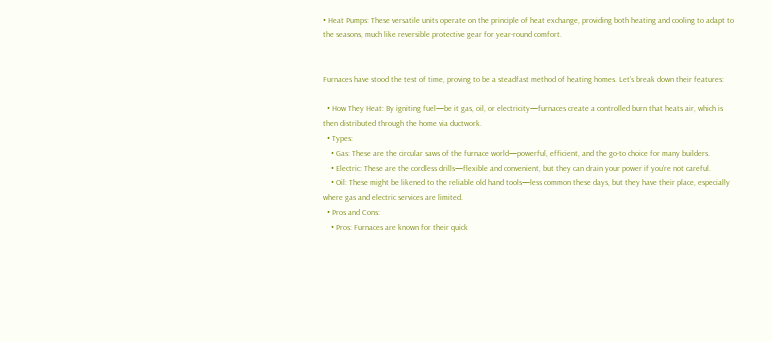• Heat Pumps: These versatile units operate on the principle of heat exchange, providing both heating and cooling to adapt to the seasons, much like reversible protective gear for year-round comfort.


Furnaces have stood the test of time, proving to be a steadfast method of heating homes. Let’s break down their features:

  • How They Heat: By igniting fuel—be it gas, oil, or electricity—furnaces create a controlled burn that heats air, which is then distributed through the home via ductwork.
  • Types:
    • Gas: These are the circular saws of the furnace world—powerful, efficient, and the go-to choice for many builders.
    • Electric: These are the cordless drills—flexible and convenient, but they can drain your power if you’re not careful.
    • Oil: These might be likened to the reliable old hand tools—less common these days, but they have their place, especially where gas and electric services are limited.
  • Pros and Cons:
    • Pros: Furnaces are known for their quick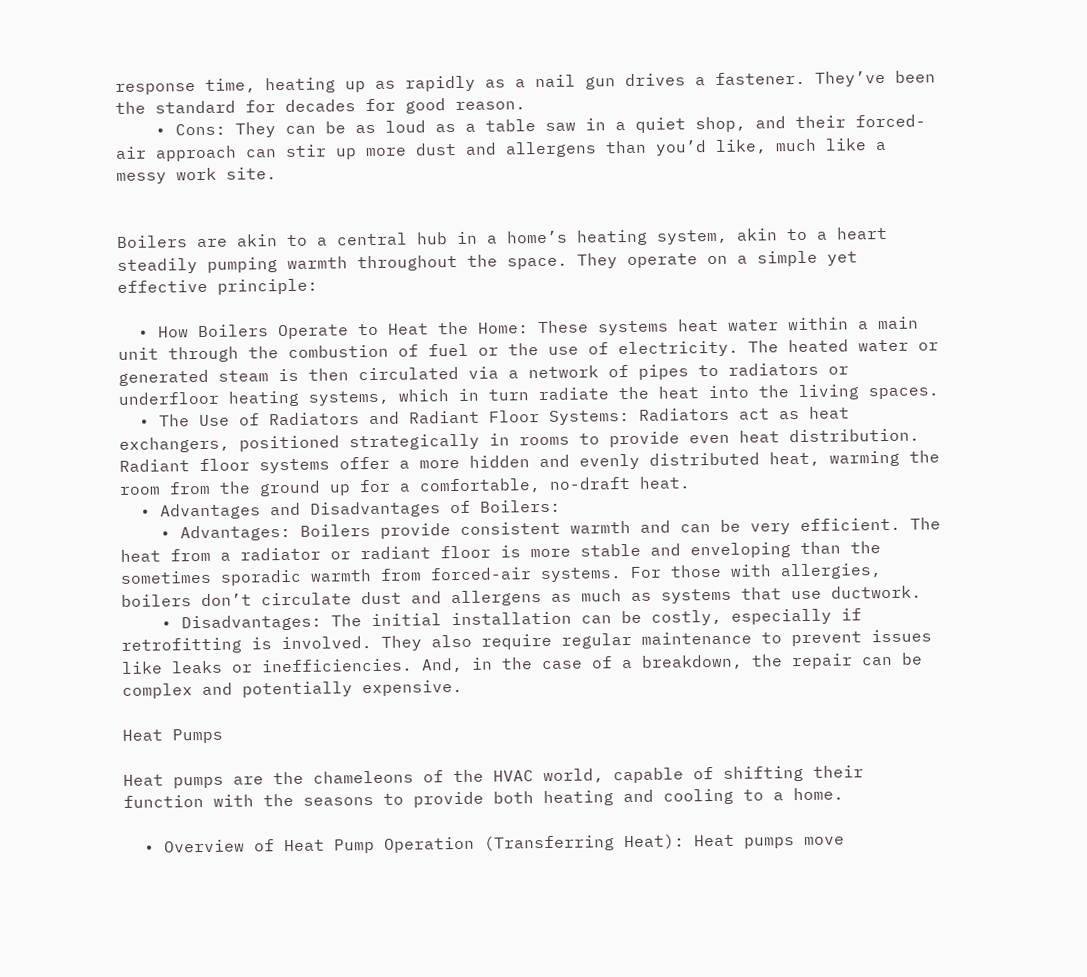response time, heating up as rapidly as a nail gun drives a fastener. They’ve been the standard for decades for good reason.
    • Cons: They can be as loud as a table saw in a quiet shop, and their forced-air approach can stir up more dust and allergens than you’d like, much like a messy work site.


Boilers are akin to a central hub in a home’s heating system, akin to a heart steadily pumping warmth throughout the space. They operate on a simple yet effective principle:

  • How Boilers Operate to Heat the Home: These systems heat water within a main unit through the combustion of fuel or the use of electricity. The heated water or generated steam is then circulated via a network of pipes to radiators or underfloor heating systems, which in turn radiate the heat into the living spaces.
  • The Use of Radiators and Radiant Floor Systems: Radiators act as heat exchangers, positioned strategically in rooms to provide even heat distribution. Radiant floor systems offer a more hidden and evenly distributed heat, warming the room from the ground up for a comfortable, no-draft heat.
  • Advantages and Disadvantages of Boilers:
    • Advantages: Boilers provide consistent warmth and can be very efficient. The heat from a radiator or radiant floor is more stable and enveloping than the sometimes sporadic warmth from forced-air systems. For those with allergies, boilers don’t circulate dust and allergens as much as systems that use ductwork.
    • Disadvantages: The initial installation can be costly, especially if retrofitting is involved. They also require regular maintenance to prevent issues like leaks or inefficiencies. And, in the case of a breakdown, the repair can be complex and potentially expensive.

Heat Pumps

Heat pumps are the chameleons of the HVAC world, capable of shifting their function with the seasons to provide both heating and cooling to a home.

  • Overview of Heat Pump Operation (Transferring Heat): Heat pumps move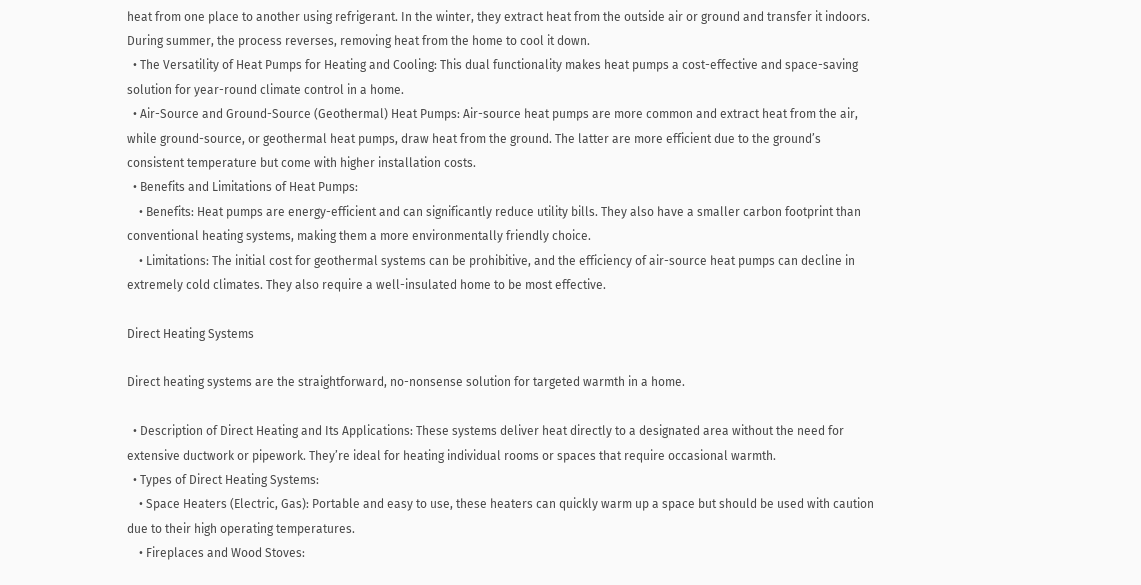heat from one place to another using refrigerant. In the winter, they extract heat from the outside air or ground and transfer it indoors. During summer, the process reverses, removing heat from the home to cool it down.
  • The Versatility of Heat Pumps for Heating and Cooling: This dual functionality makes heat pumps a cost-effective and space-saving solution for year-round climate control in a home.
  • Air-Source and Ground-Source (Geothermal) Heat Pumps: Air-source heat pumps are more common and extract heat from the air, while ground-source, or geothermal heat pumps, draw heat from the ground. The latter are more efficient due to the ground’s consistent temperature but come with higher installation costs.
  • Benefits and Limitations of Heat Pumps:
    • Benefits: Heat pumps are energy-efficient and can significantly reduce utility bills. They also have a smaller carbon footprint than conventional heating systems, making them a more environmentally friendly choice.
    • Limitations: The initial cost for geothermal systems can be prohibitive, and the efficiency of air-source heat pumps can decline in extremely cold climates. They also require a well-insulated home to be most effective.

Direct Heating Systems

Direct heating systems are the straightforward, no-nonsense solution for targeted warmth in a home.

  • Description of Direct Heating and Its Applications: These systems deliver heat directly to a designated area without the need for extensive ductwork or pipework. They’re ideal for heating individual rooms or spaces that require occasional warmth.
  • Types of Direct Heating Systems:
    • Space Heaters (Electric, Gas): Portable and easy to use, these heaters can quickly warm up a space but should be used with caution due to their high operating temperatures.
    • Fireplaces and Wood Stoves: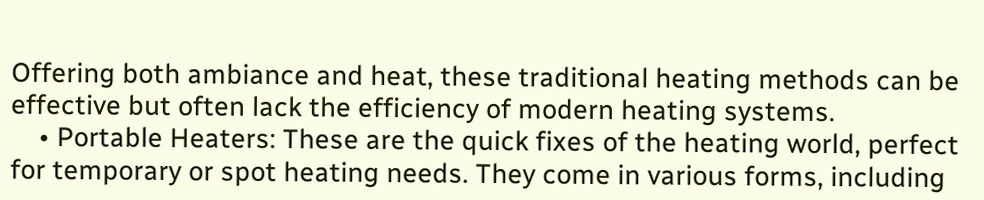Offering both ambiance and heat, these traditional heating methods can be effective but often lack the efficiency of modern heating systems.
    • Portable Heaters: These are the quick fixes of the heating world, perfect for temporary or spot heating needs. They come in various forms, including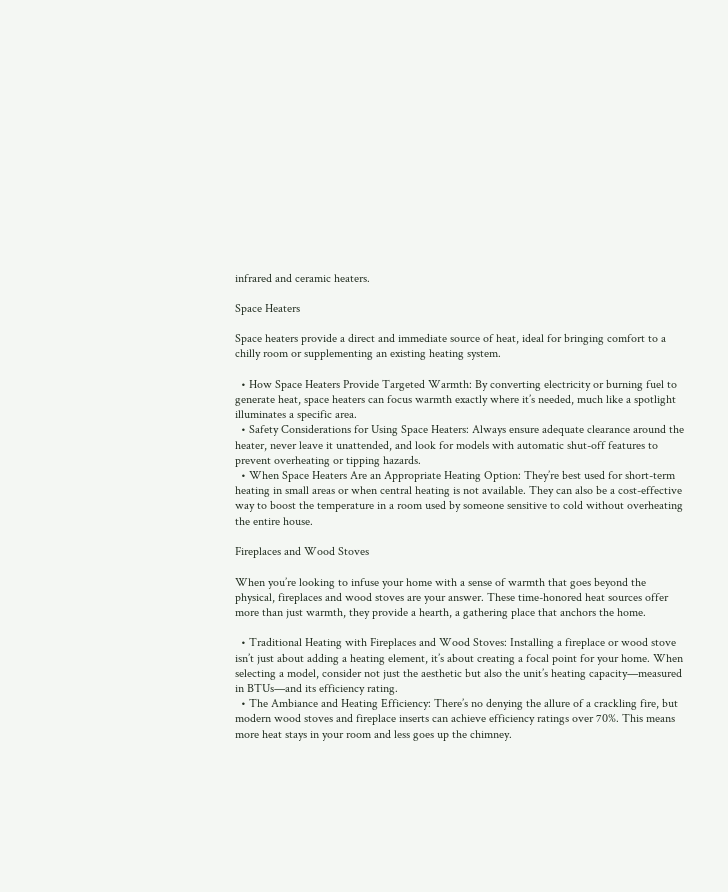infrared and ceramic heaters.

Space Heaters

Space heaters provide a direct and immediate source of heat, ideal for bringing comfort to a chilly room or supplementing an existing heating system.

  • How Space Heaters Provide Targeted Warmth: By converting electricity or burning fuel to generate heat, space heaters can focus warmth exactly where it’s needed, much like a spotlight illuminates a specific area.
  • Safety Considerations for Using Space Heaters: Always ensure adequate clearance around the heater, never leave it unattended, and look for models with automatic shut-off features to prevent overheating or tipping hazards.
  • When Space Heaters Are an Appropriate Heating Option: They’re best used for short-term heating in small areas or when central heating is not available. They can also be a cost-effective way to boost the temperature in a room used by someone sensitive to cold without overheating the entire house.

Fireplaces and Wood Stoves

When you’re looking to infuse your home with a sense of warmth that goes beyond the physical, fireplaces and wood stoves are your answer. These time-honored heat sources offer more than just warmth, they provide a hearth, a gathering place that anchors the home.

  • Traditional Heating with Fireplaces and Wood Stoves: Installing a fireplace or wood stove isn’t just about adding a heating element, it’s about creating a focal point for your home. When selecting a model, consider not just the aesthetic but also the unit’s heating capacity—measured in BTUs—and its efficiency rating.
  • The Ambiance and Heating Efficiency: There’s no denying the allure of a crackling fire, but modern wood stoves and fireplace inserts can achieve efficiency ratings over 70%. This means more heat stays in your room and less goes up the chimney.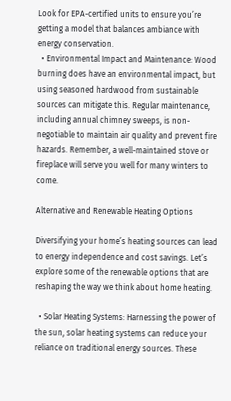Look for EPA-certified units to ensure you’re getting a model that balances ambiance with energy conservation.
  • Environmental Impact and Maintenance: Wood burning does have an environmental impact, but using seasoned hardwood from sustainable sources can mitigate this. Regular maintenance, including annual chimney sweeps, is non-negotiable to maintain air quality and prevent fire hazards. Remember, a well-maintained stove or fireplace will serve you well for many winters to come.

Alternative and Renewable Heating Options

Diversifying your home’s heating sources can lead to energy independence and cost savings. Let’s explore some of the renewable options that are reshaping the way we think about home heating.

  • Solar Heating Systems: Harnessing the power of the sun, solar heating systems can reduce your reliance on traditional energy sources. These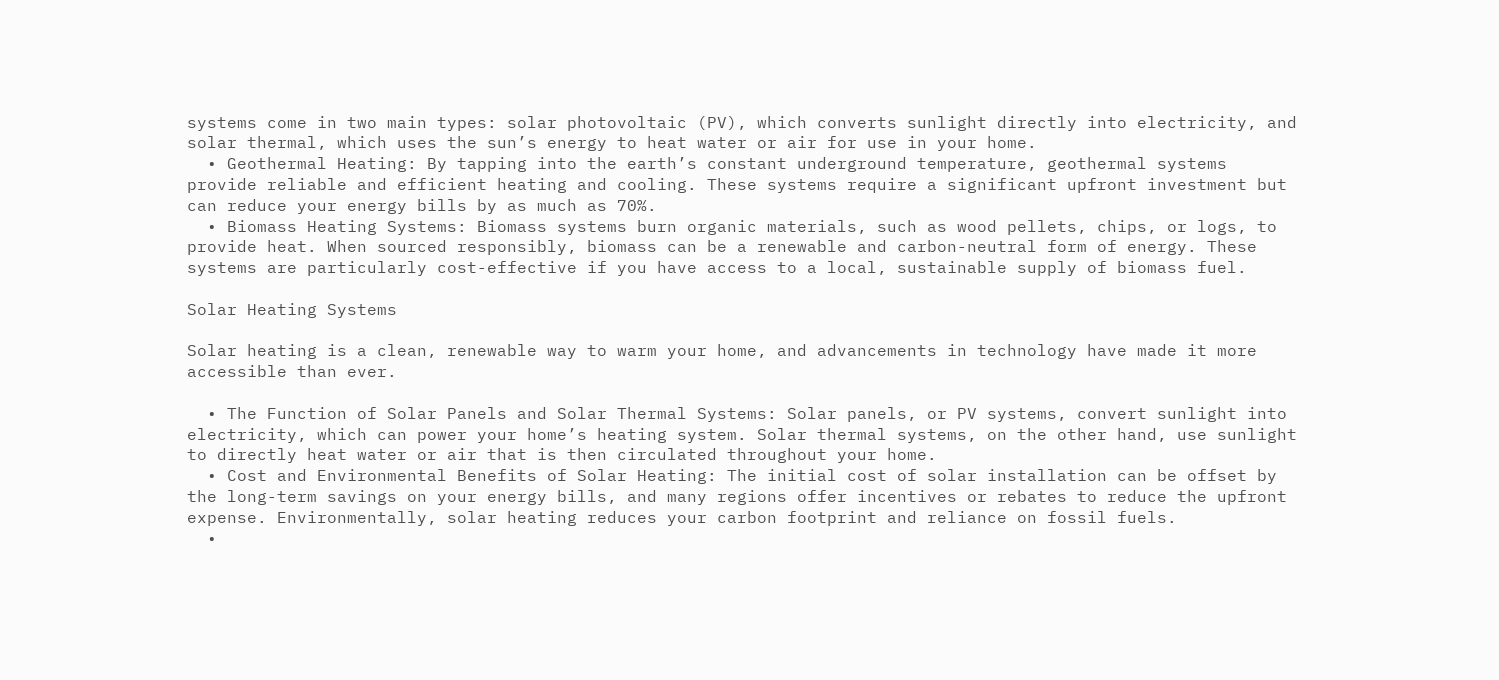systems come in two main types: solar photovoltaic (PV), which converts sunlight directly into electricity, and solar thermal, which uses the sun’s energy to heat water or air for use in your home.
  • Geothermal Heating: By tapping into the earth’s constant underground temperature, geothermal systems provide reliable and efficient heating and cooling. These systems require a significant upfront investment but can reduce your energy bills by as much as 70%.
  • Biomass Heating Systems: Biomass systems burn organic materials, such as wood pellets, chips, or logs, to provide heat. When sourced responsibly, biomass can be a renewable and carbon-neutral form of energy. These systems are particularly cost-effective if you have access to a local, sustainable supply of biomass fuel.

Solar Heating Systems

Solar heating is a clean, renewable way to warm your home, and advancements in technology have made it more accessible than ever.

  • The Function of Solar Panels and Solar Thermal Systems: Solar panels, or PV systems, convert sunlight into electricity, which can power your home’s heating system. Solar thermal systems, on the other hand, use sunlight to directly heat water or air that is then circulated throughout your home.
  • Cost and Environmental Benefits of Solar Heating: The initial cost of solar installation can be offset by the long-term savings on your energy bills, and many regions offer incentives or rebates to reduce the upfront expense. Environmentally, solar heating reduces your carbon footprint and reliance on fossil fuels.
  •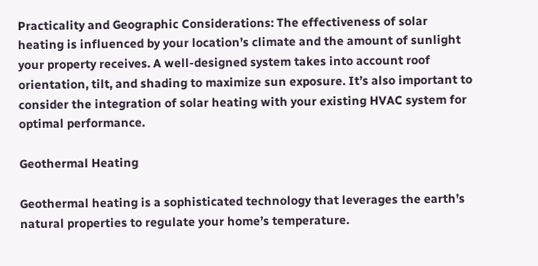Practicality and Geographic Considerations: The effectiveness of solar heating is influenced by your location’s climate and the amount of sunlight your property receives. A well-designed system takes into account roof orientation, tilt, and shading to maximize sun exposure. It’s also important to consider the integration of solar heating with your existing HVAC system for optimal performance.

Geothermal Heating

Geothermal heating is a sophisticated technology that leverages the earth’s natural properties to regulate your home’s temperature.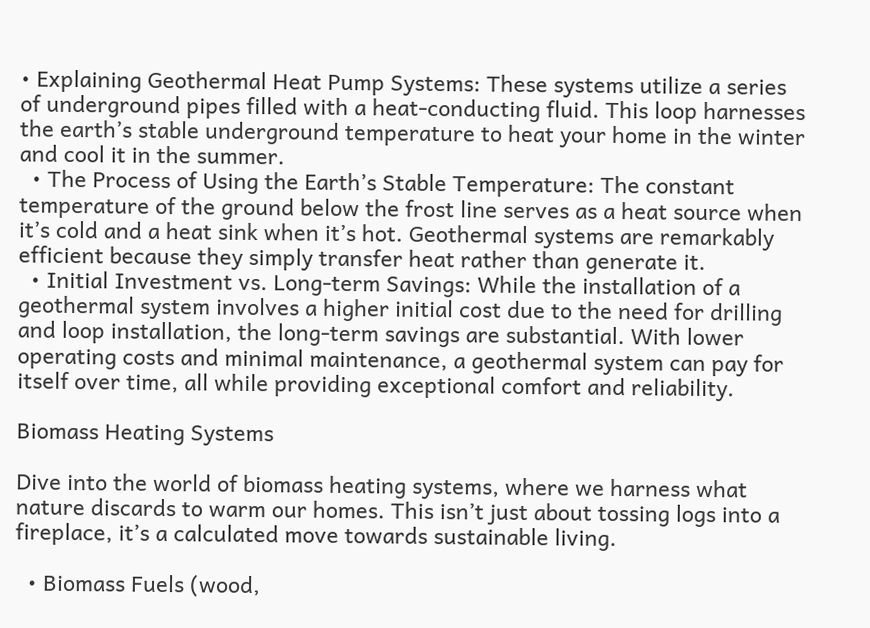• Explaining Geothermal Heat Pump Systems: These systems utilize a series of underground pipes filled with a heat-conducting fluid. This loop harnesses the earth’s stable underground temperature to heat your home in the winter and cool it in the summer.
  • The Process of Using the Earth’s Stable Temperature: The constant temperature of the ground below the frost line serves as a heat source when it’s cold and a heat sink when it’s hot. Geothermal systems are remarkably efficient because they simply transfer heat rather than generate it.
  • Initial Investment vs. Long-term Savings: While the installation of a geothermal system involves a higher initial cost due to the need for drilling and loop installation, the long-term savings are substantial. With lower operating costs and minimal maintenance, a geothermal system can pay for itself over time, all while providing exceptional comfort and reliability.

Biomass Heating Systems

Dive into the world of biomass heating systems, where we harness what nature discards to warm our homes. This isn’t just about tossing logs into a fireplace, it’s a calculated move towards sustainable living.

  • Biomass Fuels (wood,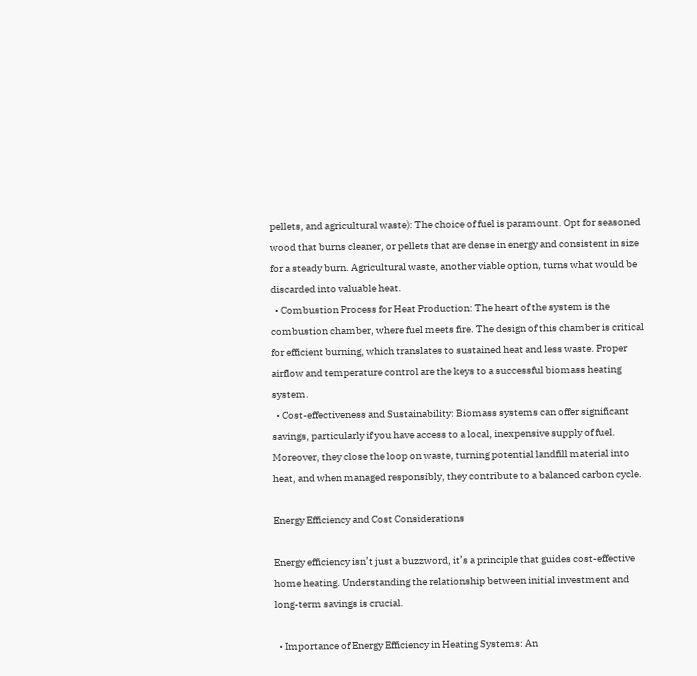pellets, and agricultural waste): The choice of fuel is paramount. Opt for seasoned wood that burns cleaner, or pellets that are dense in energy and consistent in size for a steady burn. Agricultural waste, another viable option, turns what would be discarded into valuable heat.
  • Combustion Process for Heat Production: The heart of the system is the combustion chamber, where fuel meets fire. The design of this chamber is critical for efficient burning, which translates to sustained heat and less waste. Proper airflow and temperature control are the keys to a successful biomass heating system.
  • Cost-effectiveness and Sustainability: Biomass systems can offer significant savings, particularly if you have access to a local, inexpensive supply of fuel. Moreover, they close the loop on waste, turning potential landfill material into heat, and when managed responsibly, they contribute to a balanced carbon cycle.

Energy Efficiency and Cost Considerations

Energy efficiency isn’t just a buzzword, it’s a principle that guides cost-effective home heating. Understanding the relationship between initial investment and long-term savings is crucial.

  • Importance of Energy Efficiency in Heating Systems: An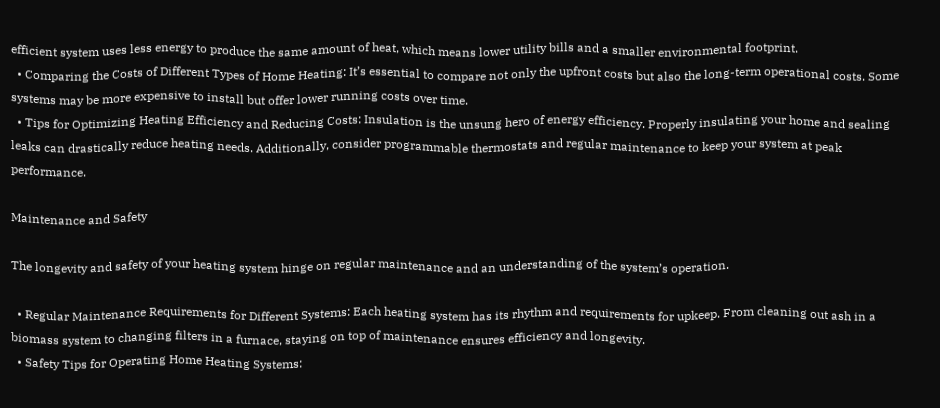efficient system uses less energy to produce the same amount of heat, which means lower utility bills and a smaller environmental footprint.
  • Comparing the Costs of Different Types of Home Heating: It’s essential to compare not only the upfront costs but also the long-term operational costs. Some systems may be more expensive to install but offer lower running costs over time.
  • Tips for Optimizing Heating Efficiency and Reducing Costs: Insulation is the unsung hero of energy efficiency. Properly insulating your home and sealing leaks can drastically reduce heating needs. Additionally, consider programmable thermostats and regular maintenance to keep your system at peak performance.

Maintenance and Safety

The longevity and safety of your heating system hinge on regular maintenance and an understanding of the system’s operation.

  • Regular Maintenance Requirements for Different Systems: Each heating system has its rhythm and requirements for upkeep. From cleaning out ash in a biomass system to changing filters in a furnace, staying on top of maintenance ensures efficiency and longevity.
  • Safety Tips for Operating Home Heating Systems: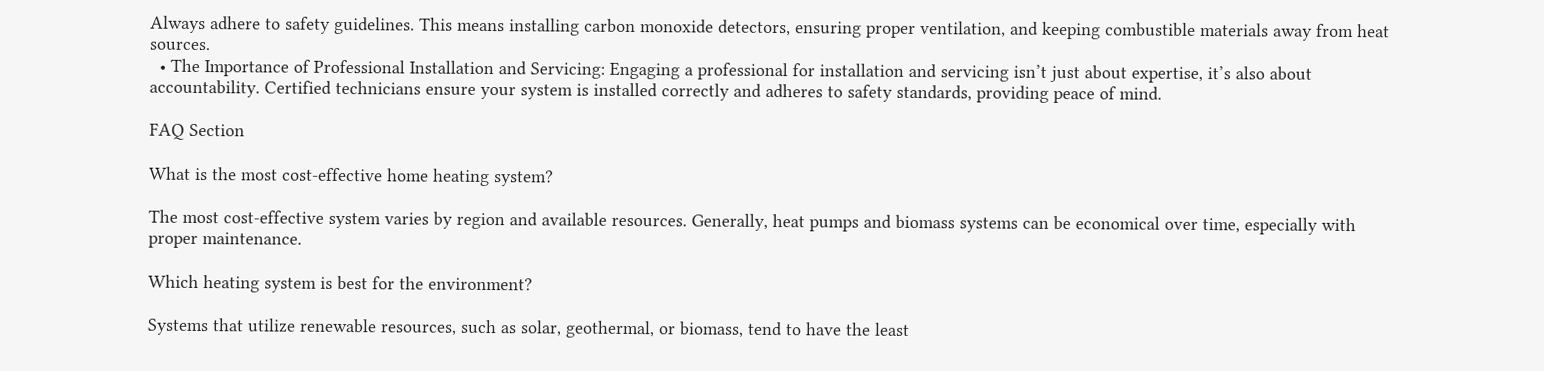Always adhere to safety guidelines. This means installing carbon monoxide detectors, ensuring proper ventilation, and keeping combustible materials away from heat sources.
  • The Importance of Professional Installation and Servicing: Engaging a professional for installation and servicing isn’t just about expertise, it’s also about accountability. Certified technicians ensure your system is installed correctly and adheres to safety standards, providing peace of mind.

FAQ Section

What is the most cost-effective home heating system?

The most cost-effective system varies by region and available resources. Generally, heat pumps and biomass systems can be economical over time, especially with proper maintenance.

Which heating system is best for the environment?

Systems that utilize renewable resources, such as solar, geothermal, or biomass, tend to have the least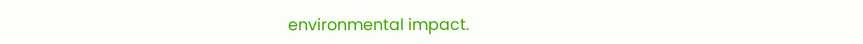environmental impact.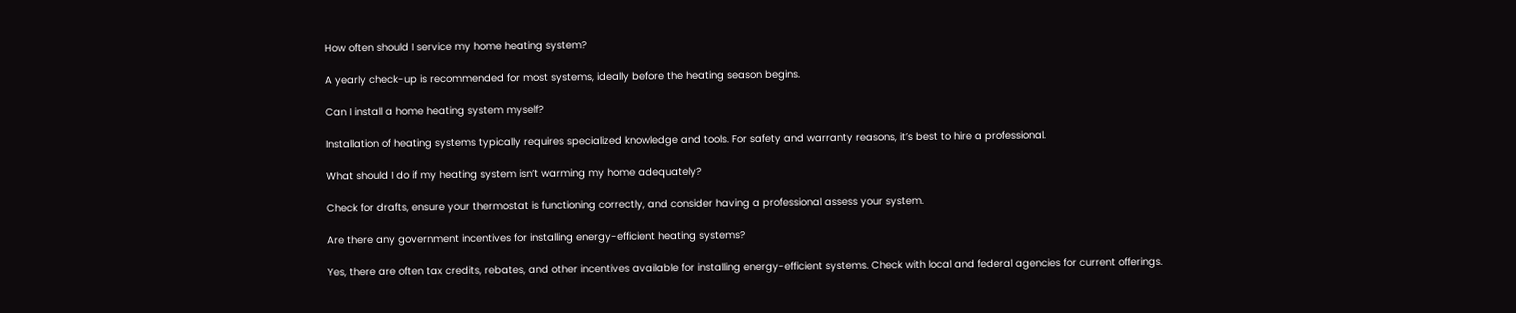How often should I service my home heating system?

A yearly check-up is recommended for most systems, ideally before the heating season begins.

Can I install a home heating system myself?

Installation of heating systems typically requires specialized knowledge and tools. For safety and warranty reasons, it’s best to hire a professional.

What should I do if my heating system isn’t warming my home adequately?

Check for drafts, ensure your thermostat is functioning correctly, and consider having a professional assess your system.

Are there any government incentives for installing energy-efficient heating systems?

Yes, there are often tax credits, rebates, and other incentives available for installing energy-efficient systems. Check with local and federal agencies for current offerings.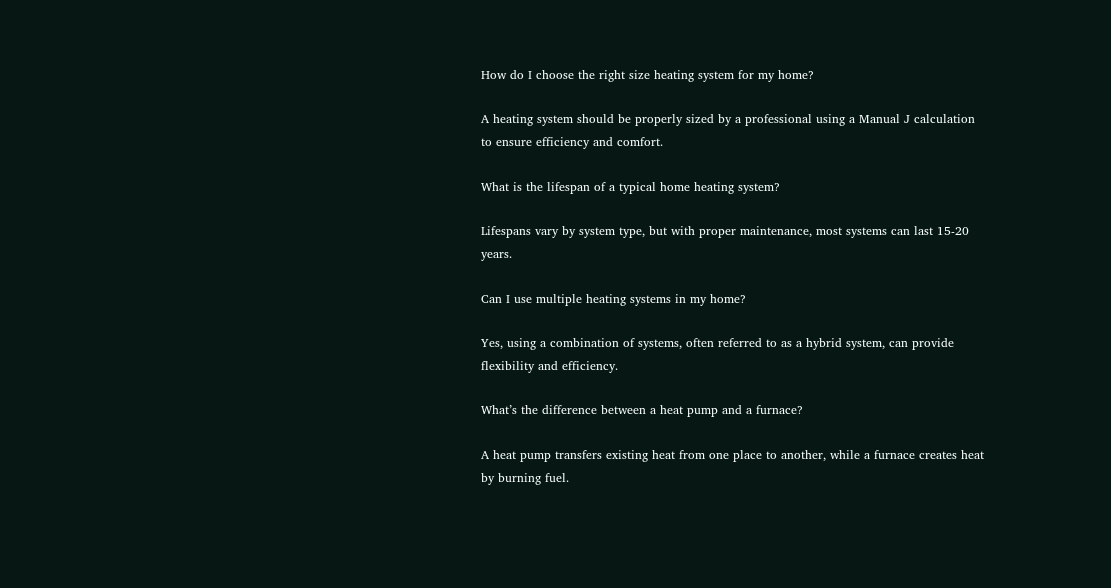How do I choose the right size heating system for my home?

A heating system should be properly sized by a professional using a Manual J calculation to ensure efficiency and comfort.

What is the lifespan of a typical home heating system?

Lifespans vary by system type, but with proper maintenance, most systems can last 15-20 years.

Can I use multiple heating systems in my home?

Yes, using a combination of systems, often referred to as a hybrid system, can provide flexibility and efficiency.

What’s the difference between a heat pump and a furnace?

A heat pump transfers existing heat from one place to another, while a furnace creates heat by burning fuel.